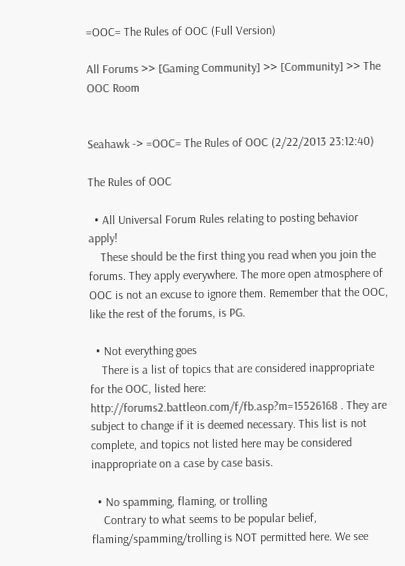=OOC= The Rules of OOC (Full Version)

All Forums >> [Gaming Community] >> [Community] >> The OOC Room


Seahawk -> =OOC= The Rules of OOC (2/22/2013 23:12:40)

The Rules of OOC

  • All Universal Forum Rules relating to posting behavior apply!
    These should be the first thing you read when you join the forums. They apply everywhere. The more open atmosphere of OOC is not an excuse to ignore them. Remember that the OOC, like the rest of the forums, is PG.

  • Not everything goes
    There is a list of topics that are considered inappropriate for the OOC, listed here: http://forums2.battleon.com/f/fb.asp?m=15526168 . They are subject to change if it is deemed necessary. This list is not complete, and topics not listed here may be considered inappropriate on a case by case basis.

  • No spamming, flaming, or trolling
    Contrary to what seems to be popular belief, flaming/spamming/trolling is NOT permitted here. We see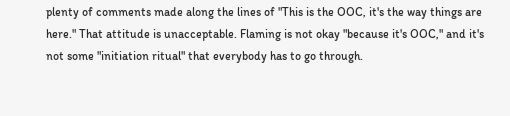plenty of comments made along the lines of "This is the OOC, it's the way things are here." That attitude is unacceptable. Flaming is not okay "because it's OOC," and it's not some "initiation ritual" that everybody has to go through.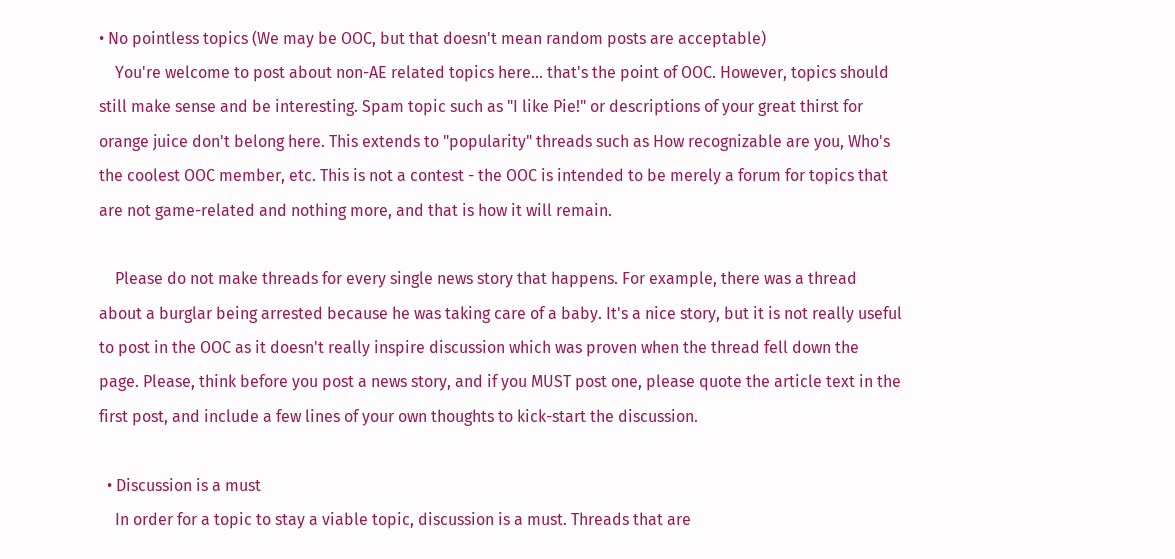• No pointless topics (We may be OOC, but that doesn't mean random posts are acceptable)
    You're welcome to post about non-AE related topics here... that's the point of OOC. However, topics should still make sense and be interesting. Spam topic such as "I like Pie!" or descriptions of your great thirst for orange juice don't belong here. This extends to "popularity" threads such as How recognizable are you, Who's the coolest OOC member, etc. This is not a contest - the OOC is intended to be merely a forum for topics that are not game-related and nothing more, and that is how it will remain.

    Please do not make threads for every single news story that happens. For example, there was a thread about a burglar being arrested because he was taking care of a baby. It's a nice story, but it is not really useful to post in the OOC as it doesn't really inspire discussion which was proven when the thread fell down the page. Please, think before you post a news story, and if you MUST post one, please quote the article text in the first post, and include a few lines of your own thoughts to kick-start the discussion.

  • Discussion is a must
    In order for a topic to stay a viable topic, discussion is a must. Threads that are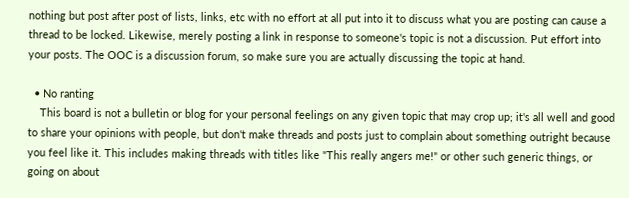nothing but post after post of lists, links, etc with no effort at all put into it to discuss what you are posting can cause a thread to be locked. Likewise, merely posting a link in response to someone's topic is not a discussion. Put effort into your posts. The OOC is a discussion forum, so make sure you are actually discussing the topic at hand.

  • No ranting
    This board is not a bulletin or blog for your personal feelings on any given topic that may crop up; it's all well and good to share your opinions with people, but don't make threads and posts just to complain about something outright because you feel like it. This includes making threads with titles like "This really angers me!" or other such generic things, or going on about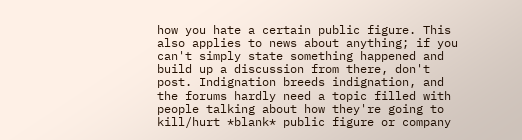how you hate a certain public figure. This also applies to news about anything; if you can't simply state something happened and build up a discussion from there, don't post. Indignation breeds indignation, and the forums hardly need a topic filled with people talking about how they're going to kill/hurt *blank* public figure or company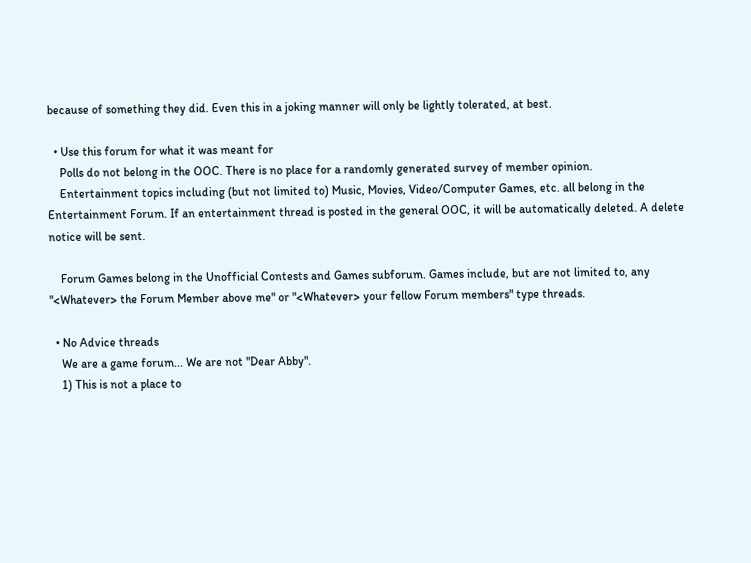because of something they did. Even this in a joking manner will only be lightly tolerated, at best.

  • Use this forum for what it was meant for
    Polls do not belong in the OOC. There is no place for a randomly generated survey of member opinion.
    Entertainment topics including (but not limited to) Music, Movies, Video/Computer Games, etc. all belong in the Entertainment Forum. If an entertainment thread is posted in the general OOC, it will be automatically deleted. A delete notice will be sent.

    Forum Games belong in the Unofficial Contests and Games subforum. Games include, but are not limited to, any "<Whatever> the Forum Member above me" or "<Whatever> your fellow Forum members" type threads.

  • No Advice threads
    We are a game forum... We are not "Dear Abby".
    1) This is not a place to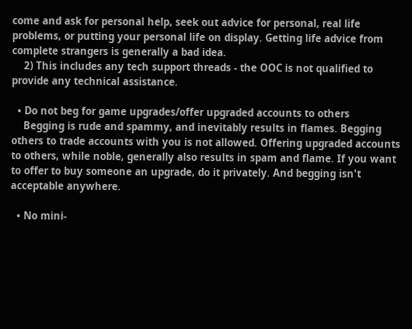come and ask for personal help, seek out advice for personal, real life problems, or putting your personal life on display. Getting life advice from complete strangers is generally a bad idea.
    2) This includes any tech support threads - the OOC is not qualified to provide any technical assistance.

  • Do not beg for game upgrades/offer upgraded accounts to others
    Begging is rude and spammy, and inevitably results in flames. Begging others to trade accounts with you is not allowed. Offering upgraded accounts to others, while noble, generally also results in spam and flame. If you want to offer to buy someone an upgrade, do it privately. And begging isn't acceptable anywhere.

  • No mini-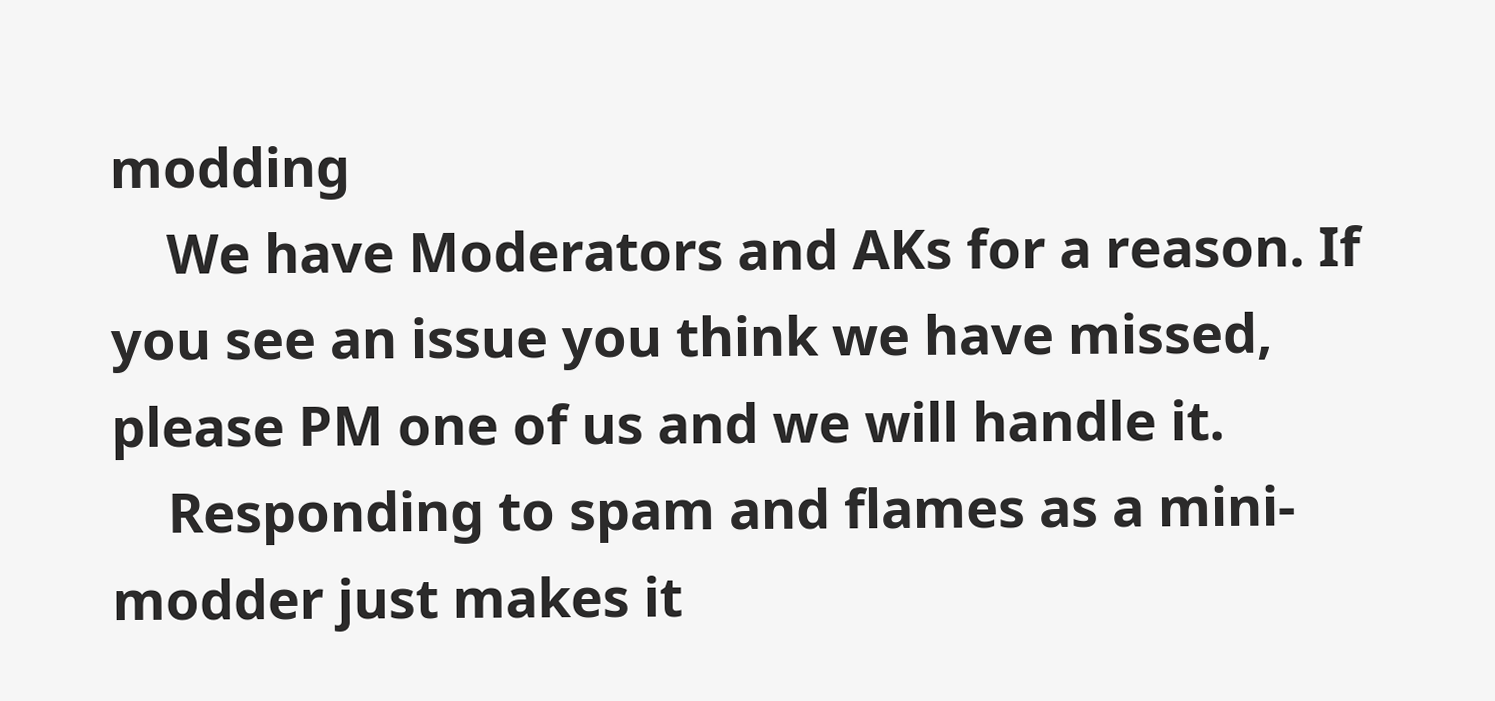modding
    We have Moderators and AKs for a reason. If you see an issue you think we have missed, please PM one of us and we will handle it.
    Responding to spam and flames as a mini-modder just makes it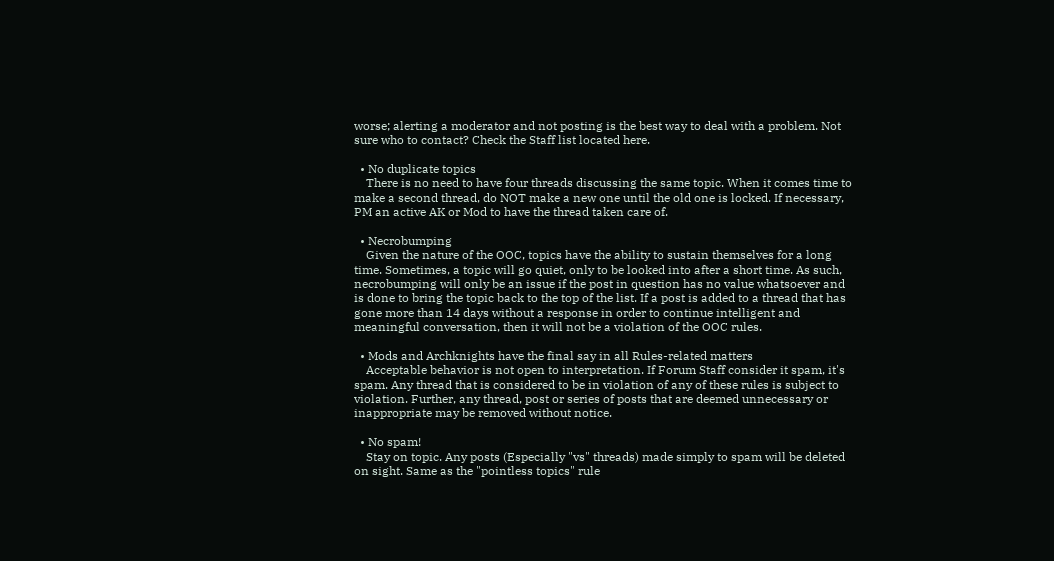worse; alerting a moderator and not posting is the best way to deal with a problem. Not sure who to contact? Check the Staff list located here.

  • No duplicate topics
    There is no need to have four threads discussing the same topic. When it comes time to make a second thread, do NOT make a new one until the old one is locked. If necessary, PM an active AK or Mod to have the thread taken care of.

  • Necrobumping
    Given the nature of the OOC, topics have the ability to sustain themselves for a long time. Sometimes, a topic will go quiet, only to be looked into after a short time. As such, necrobumping will only be an issue if the post in question has no value whatsoever and is done to bring the topic back to the top of the list. If a post is added to a thread that has gone more than 14 days without a response in order to continue intelligent and meaningful conversation, then it will not be a violation of the OOC rules.

  • Mods and Archknights have the final say in all Rules-related matters
    Acceptable behavior is not open to interpretation. If Forum Staff consider it spam, it's spam. Any thread that is considered to be in violation of any of these rules is subject to violation. Further, any thread, post or series of posts that are deemed unnecessary or inappropriate may be removed without notice.

  • No spam!
    Stay on topic. Any posts (Especially "vs" threads) made simply to spam will be deleted on sight. Same as the "pointless topics" rule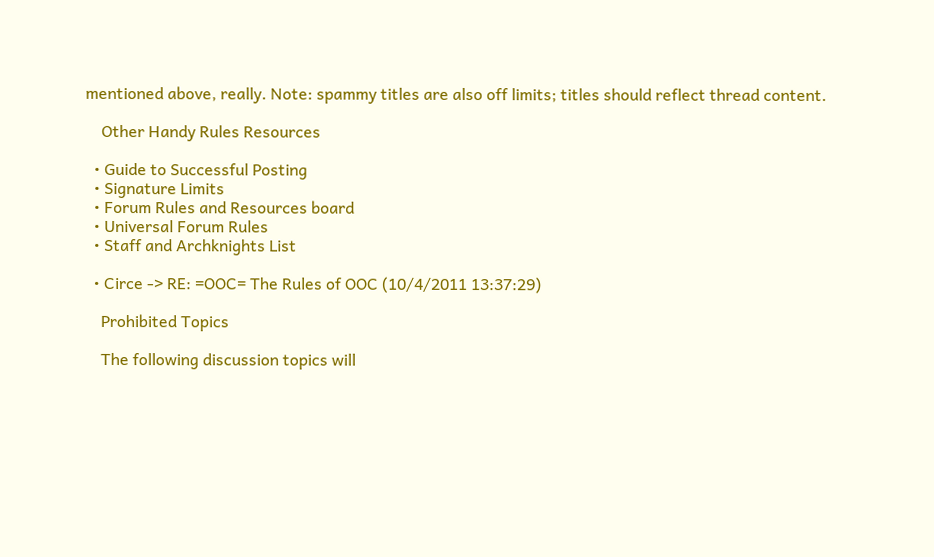mentioned above, really. Note: spammy titles are also off limits; titles should reflect thread content.

    Other Handy Rules Resources

  • Guide to Successful Posting
  • Signature Limits
  • Forum Rules and Resources board
  • Universal Forum Rules
  • Staff and Archknights List

  • Circe -> RE: =OOC= The Rules of OOC (10/4/2011 13:37:29)

    Prohibited Topics

    The following discussion topics will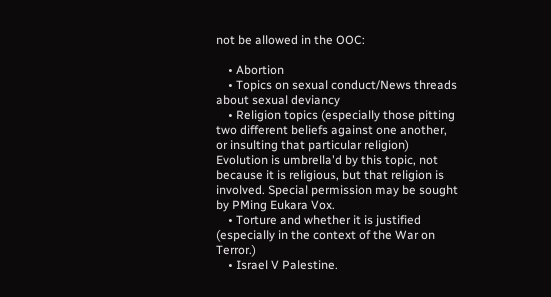not be allowed in the OOC:

    • Abortion
    • Topics on sexual conduct/News threads about sexual deviancy
    • Religion topics (especially those pitting two different beliefs against one another, or insulting that particular religion) Evolution is umbrella'd by this topic, not because it is religious, but that religion is involved. Special permission may be sought by PMing Eukara Vox.
    • Torture and whether it is justified (especially in the context of the War on Terror.)
    • Israel V Palestine.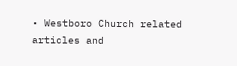• Westboro Church related articles and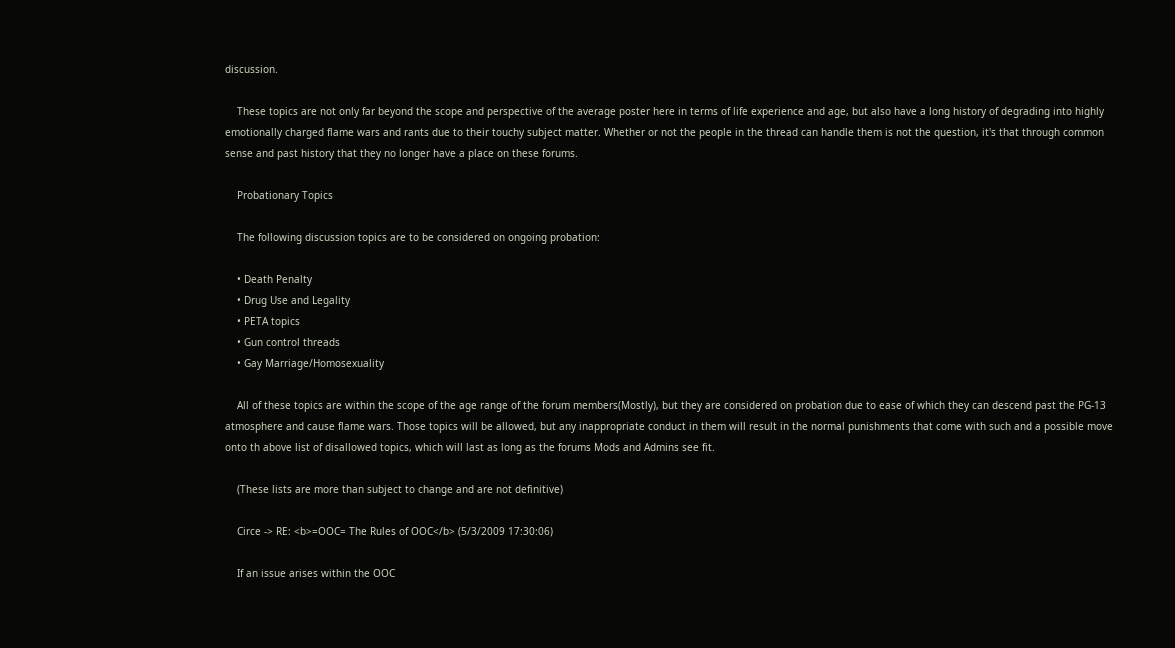discussion.

    These topics are not only far beyond the scope and perspective of the average poster here in terms of life experience and age, but also have a long history of degrading into highly emotionally charged flame wars and rants due to their touchy subject matter. Whether or not the people in the thread can handle them is not the question, it's that through common sense and past history that they no longer have a place on these forums.

    Probationary Topics

    The following discussion topics are to be considered on ongoing probation:

    • Death Penalty
    • Drug Use and Legality
    • PETA topics
    • Gun control threads
    • Gay Marriage/Homosexuality

    All of these topics are within the scope of the age range of the forum members(Mostly), but they are considered on probation due to ease of which they can descend past the PG-13 atmosphere and cause flame wars. Those topics will be allowed, but any inappropriate conduct in them will result in the normal punishments that come with such and a possible move onto th above list of disallowed topics, which will last as long as the forums Mods and Admins see fit.

    (These lists are more than subject to change and are not definitive)

    Circe -> RE: <b>=OOC= The Rules of OOC</b> (5/3/2009 17:30:06)

    If an issue arises within the OOC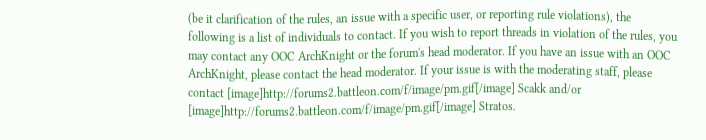(be it clarification of the rules, an issue with a specific user, or reporting rule violations), the following is a list of individuals to contact. If you wish to report threads in violation of the rules, you may contact any OOC ArchKnight or the forum's head moderator. If you have an issue with an OOC ArchKnight, please contact the head moderator. If your issue is with the moderating staff, please contact [image]http://forums2.battleon.com/f/image/pm.gif[/image] Scakk and/or [image]http://forums2.battleon.com/f/image/pm.gif[/image] Stratos.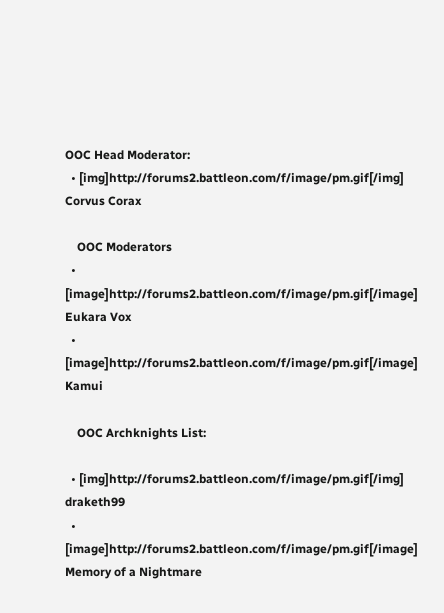OOC Head Moderator:
  • [img]http://forums2.battleon.com/f/image/pm.gif[/img] Corvus Corax

    OOC Moderators
  • [image]http://forums2.battleon.com/f/image/pm.gif[/image] Eukara Vox
  • [image]http://forums2.battleon.com/f/image/pm.gif[/image] Kamui

    OOC Archknights List:

  • [img]http://forums2.battleon.com/f/image/pm.gif[/img] draketh99
  • [image]http://forums2.battleon.com/f/image/pm.gif[/image] Memory of a Nightmare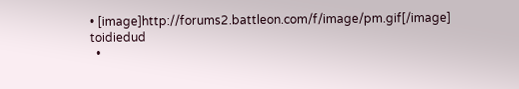• [image]http://forums2.battleon.com/f/image/pm.gif[/image] toidiedud
  •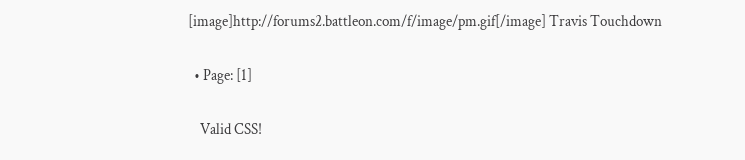[image]http://forums2.battleon.com/f/image/pm.gif[/image] Travis Touchdown

  • Page: [1]

    Valid CSS!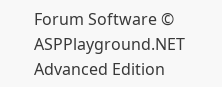Forum Software © ASPPlayground.NET Advanced Edition